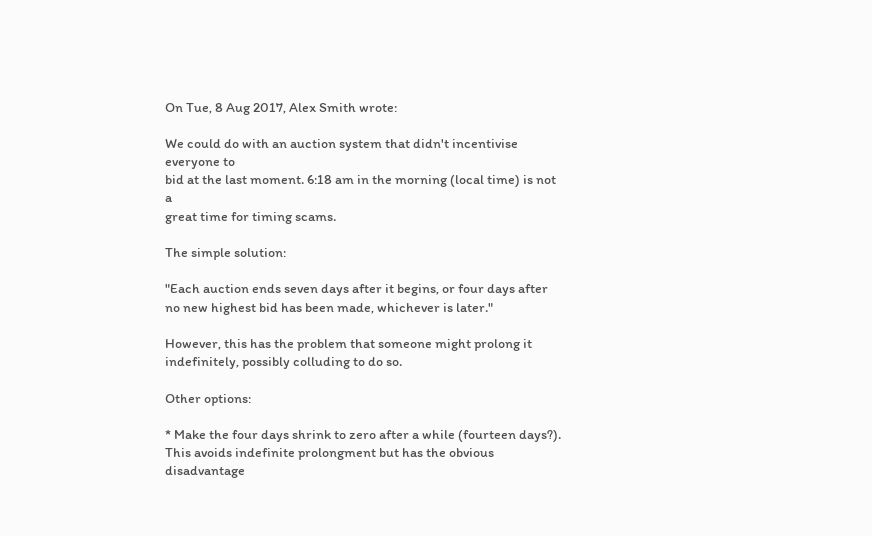On Tue, 8 Aug 2017, Alex Smith wrote:

We could do with an auction system that didn't incentivise everyone to
bid at the last moment. 6:18 am in the morning (local time) is not a
great time for timing scams.

The simple solution:

"Each auction ends seven days after it begins, or four days after no new highest bid has been made, whichever is later."

However, this has the problem that someone might prolong it indefinitely, possibly colluding to do so.

Other options:

* Make the four days shrink to zero after a while (fourteen days?). This avoids indefinite prolongment but has the obvious disadvantage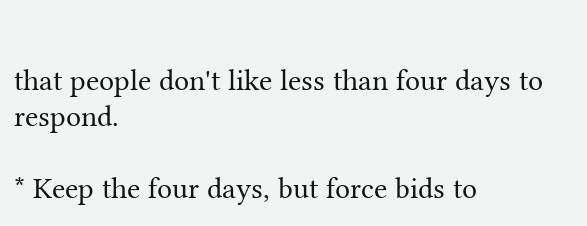that people don't like less than four days to respond.

* Keep the four days, but force bids to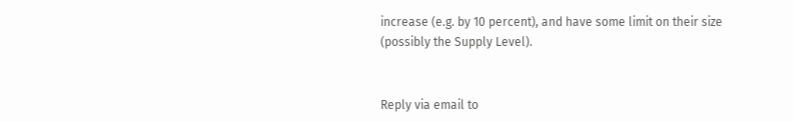increase (e.g. by 10 percent), and have some limit on their size (possibly the Supply Level).


Reply via email to